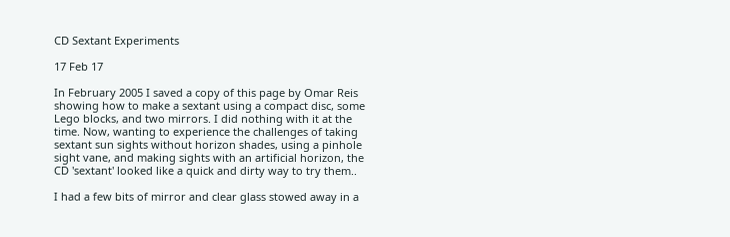CD Sextant Experiments

17 Feb 17

In February 2005 I saved a copy of this page by Omar Reis showing how to make a sextant using a compact disc, some Lego blocks, and two mirrors. I did nothing with it at the time. Now, wanting to experience the challenges of taking sextant sun sights without horizon shades, using a pinhole sight vane, and making sights with an artificial horizon, the CD 'sextant' looked like a quick and dirty way to try them..

I had a few bits of mirror and clear glass stowed away in a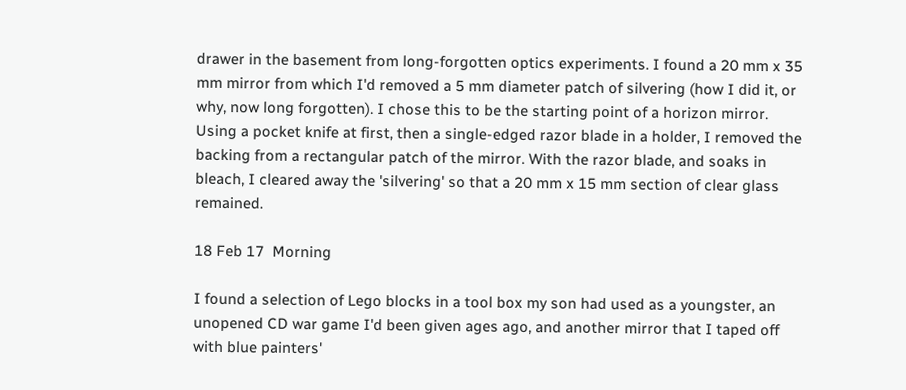drawer in the basement from long-forgotten optics experiments. I found a 20 mm x 35 mm mirror from which I'd removed a 5 mm diameter patch of silvering (how I did it, or why, now long forgotten). I chose this to be the starting point of a horizon mirror. Using a pocket knife at first, then a single-edged razor blade in a holder, I removed the backing from a rectangular patch of the mirror. With the razor blade, and soaks in bleach, I cleared away the 'silvering' so that a 20 mm x 15 mm section of clear glass remained.

18 Feb 17  Morning

I found a selection of Lego blocks in a tool box my son had used as a youngster, an unopened CD war game I'd been given ages ago, and another mirror that I taped off with blue painters'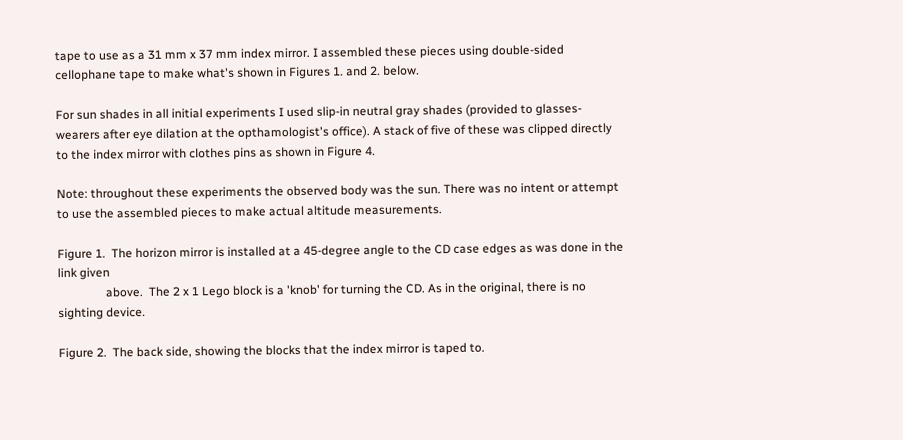tape to use as a 31 mm x 37 mm index mirror. I assembled these pieces using double-sided cellophane tape to make what's shown in Figures 1. and 2. below.

For sun shades in all initial experiments I used slip-in neutral gray shades (provided to glasses-wearers after eye dilation at the opthamologist's office). A stack of five of these was clipped directly to the index mirror with clothes pins as shown in Figure 4.

Note: throughout these experiments the observed body was the sun. There was no intent or attempt to use the assembled pieces to make actual altitude measurements.

Figure 1.  The horizon mirror is installed at a 45-degree angle to the CD case edges as was done in the link given
                above.  The 2 x 1 Lego block is a 'knob' for turning the CD. As in the original, there is no sighting device.

Figure 2.  The back side, showing the blocks that the index mirror is taped to.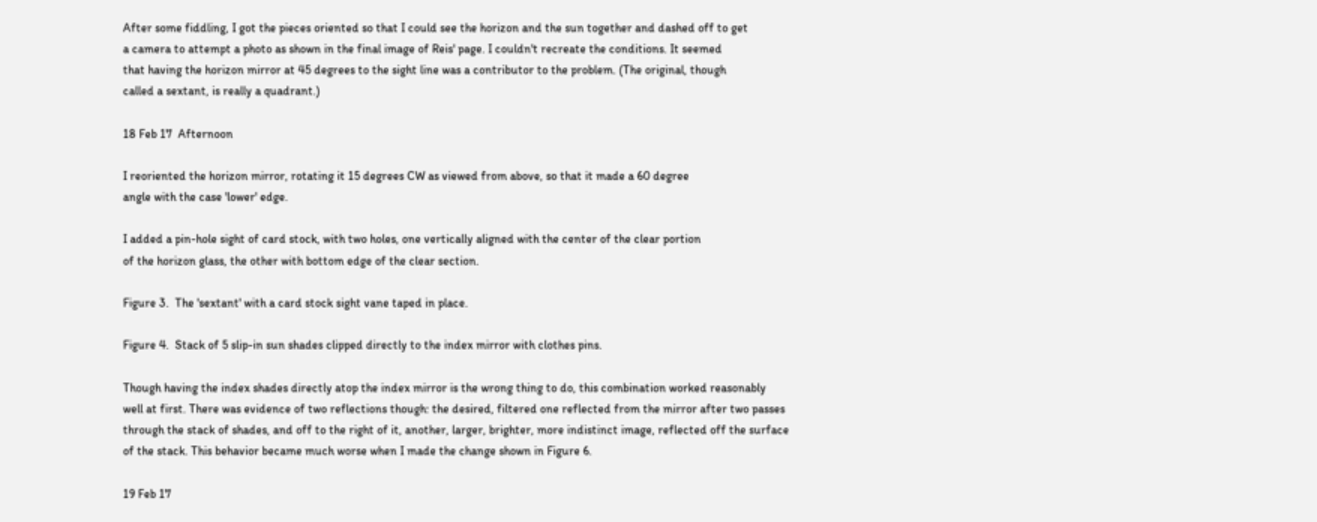After some fiddling, I got the pieces oriented so that I could see the horizon and the sun together and dashed off to get
a camera to attempt a photo as shown in the final image of Reis' page. I couldn't recreate the conditions. It seemed
that having the horizon mirror at 45 degrees to the sight line was a contributor to the problem. (The original, though
called a sextant, is really a quadrant.)

18 Feb 17  Afternoon

I reoriented the horizon mirror, rotating it 15 degrees CW as viewed from above, so that it made a 60 degree
angle with the case 'lower' edge.

I added a pin-hole sight of card stock, with two holes, one vertically aligned with the center of the clear portion
of the horizon glass, the other with bottom edge of the clear section.

Figure 3.  The 'sextant' with a card stock sight vane taped in place.

Figure 4.  Stack of 5 slip-in sun shades clipped directly to the index mirror with clothes pins.

Though having the index shades directly atop the index mirror is the wrong thing to do, this combination worked reasonably
well at first. There was evidence of two reflections though: the desired, filtered one reflected from the mirror after two passes
through the stack of shades, and off to the right of it, another, larger, brighter, more indistinct image, reflected off the surface
of the stack. This behavior became much worse when I made the change shown in Figure 6.

19 Feb 17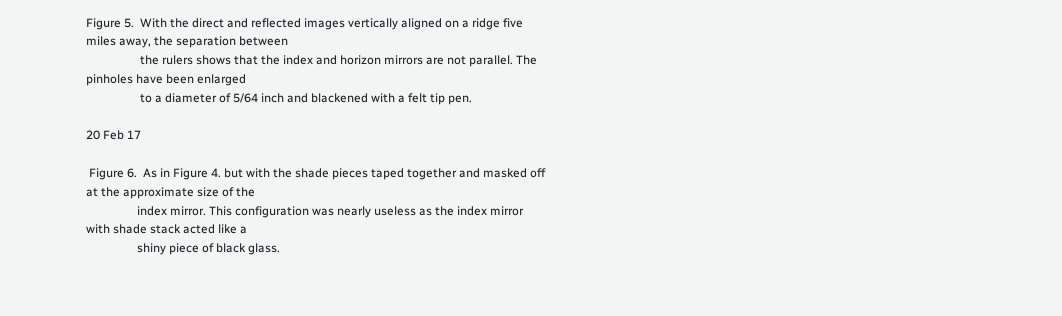Figure 5.  With the direct and reflected images vertically aligned on a ridge five miles away, the separation between
                  the rulers shows that the index and horizon mirrors are not parallel. The pinholes have been enlarged
                  to a diameter of 5/64 inch and blackened with a felt tip pen.

20 Feb 17

 Figure 6.  As in Figure 4. but with the shade pieces taped together and masked off at the approximate size of the
                 index mirror. This configuration was nearly useless as the index mirror with shade stack acted like a
                 shiny piece of black glass.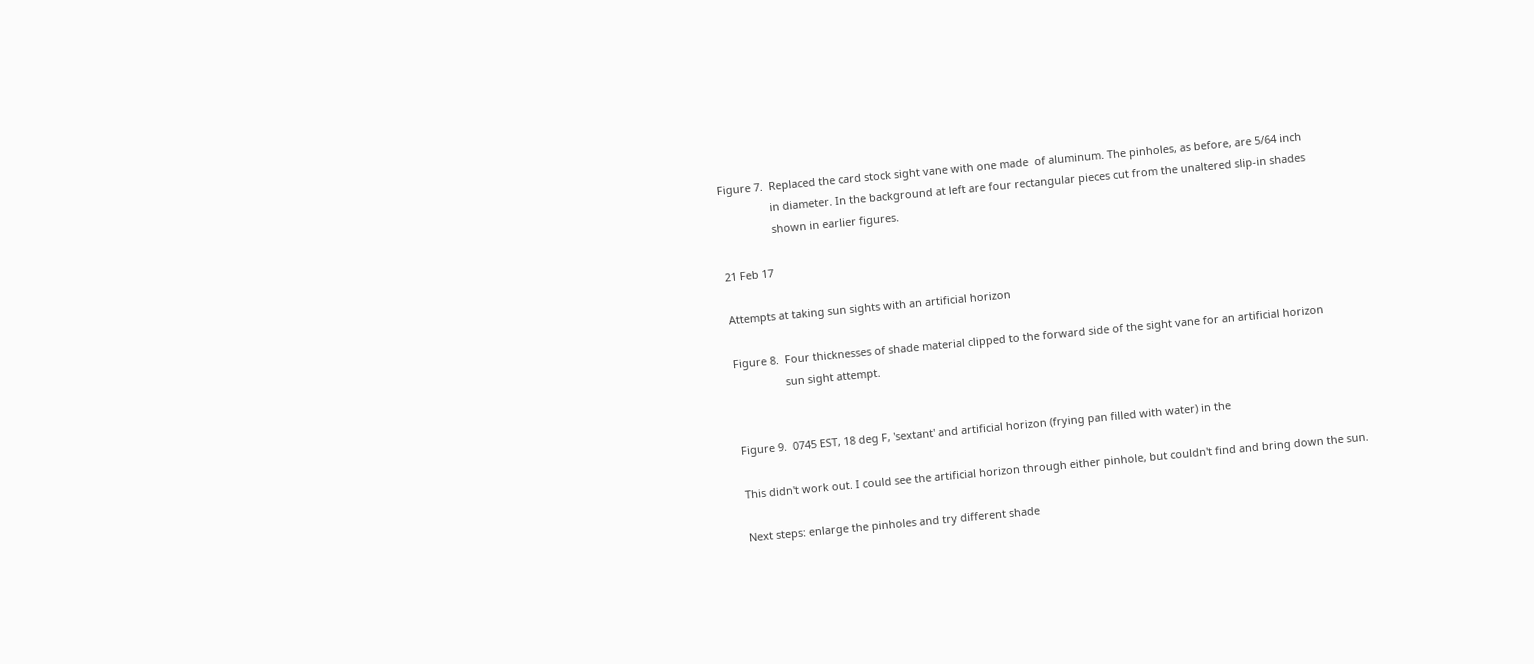Figure 7.  Replaced the card stock sight vane with one made  of aluminum. The pinholes, as before, are 5/64 inch
                 in diameter. In the background at left are four rectangular pieces cut from the unaltered slip-in shades
                 shown in earlier figures.

21 Feb 17

Attempts at taking sun sights with an artificial horizon

Figure 8.  Four thicknesses of shade material clipped to the forward side of the sight vane for an artificial horizon
                 sun sight attempt.


Figure 9.  0745 EST, 18 deg F, 'sextant' and artificial horizon (frying pan filled with water) in the

This didn't work out. I could see the artificial horizon through either pinhole, but couldn't find and bring down the sun.

Next steps: enlarge the pinholes and try different shade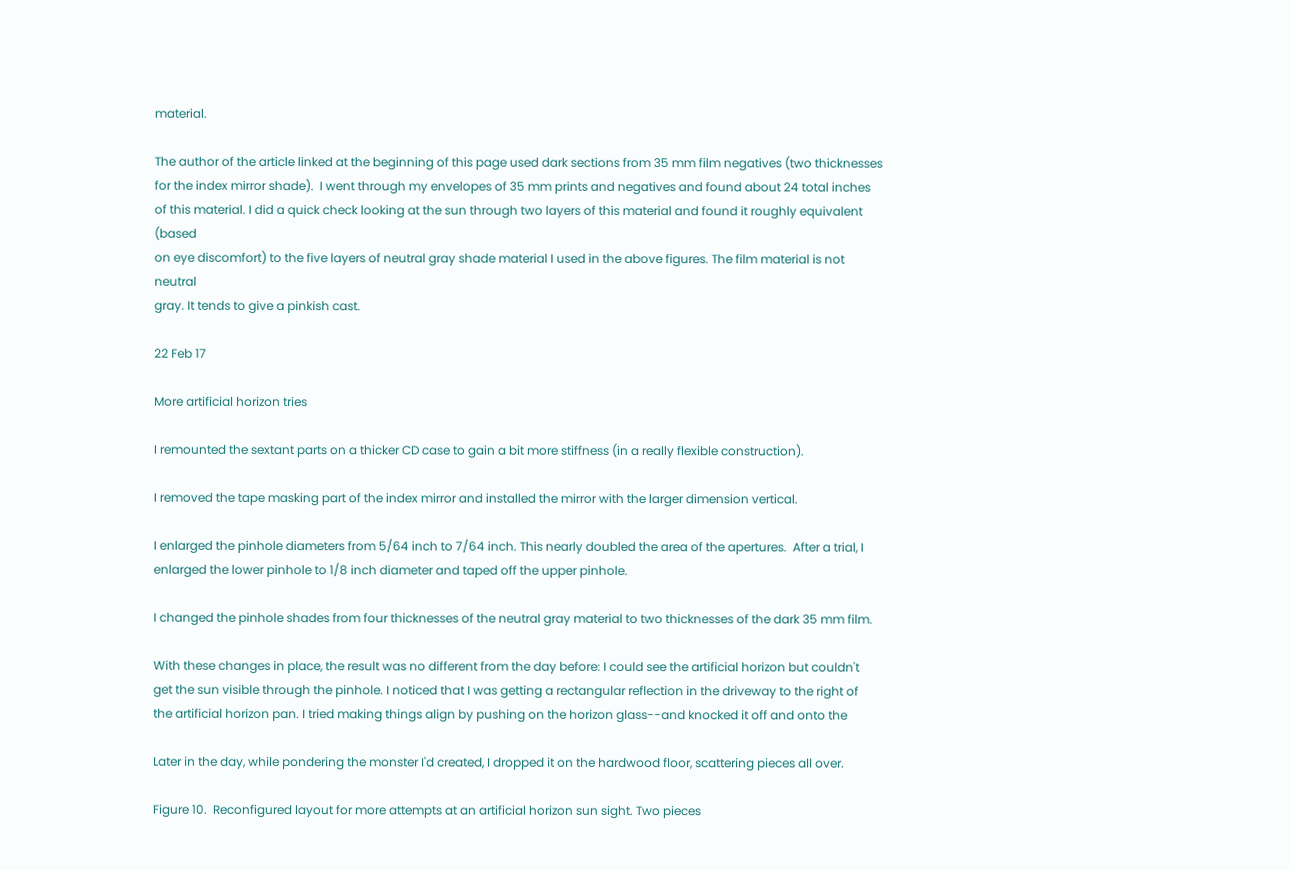material.

The author of the article linked at the beginning of this page used dark sections from 35 mm film negatives (two thicknesses
for the index mirror shade).  I went through my envelopes of 35 mm prints and negatives and found about 24 total inches
of this material. I did a quick check looking at the sun through two layers of this material and found it roughly equivalent (based
on eye discomfort) to the five layers of neutral gray shade material I used in the above figures. The film material is not neutral
gray. It tends to give a pinkish cast.

22 Feb 17

More artificial horizon tries

I remounted the sextant parts on a thicker CD case to gain a bit more stiffness (in a really flexible construction).

I removed the tape masking part of the index mirror and installed the mirror with the larger dimension vertical.

I enlarged the pinhole diameters from 5/64 inch to 7/64 inch. This nearly doubled the area of the apertures.  After a trial, I
enlarged the lower pinhole to 1/8 inch diameter and taped off the upper pinhole.

I changed the pinhole shades from four thicknesses of the neutral gray material to two thicknesses of the dark 35 mm film.

With these changes in place, the result was no different from the day before: I could see the artificial horizon but couldn't
get the sun visible through the pinhole. I noticed that I was getting a rectangular reflection in the driveway to the right of
the artificial horizon pan. I tried making things align by pushing on the horizon glass--and knocked it off and onto the

Later in the day, while pondering the monster I'd created, I dropped it on the hardwood floor, scattering pieces all over.

Figure 10.  Reconfigured layout for more attempts at an artificial horizon sun sight. Two pieces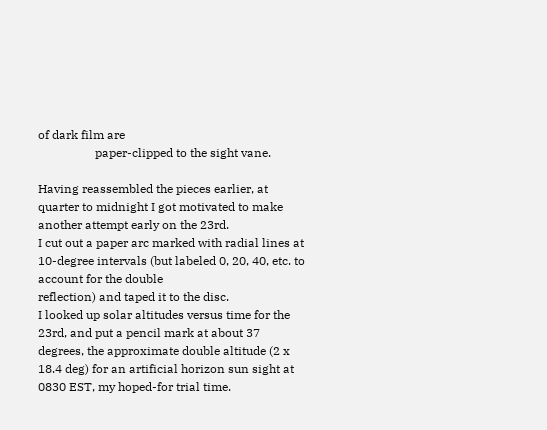of dark film are
                   paper-clipped to the sight vane.

Having reassembled the pieces earlier, at quarter to midnight I got motivated to make another attempt early on the 23rd.
I cut out a paper arc marked with radial lines at 10-degree intervals (but labeled 0, 20, 40, etc. to account for the double
reflection) and taped it to the disc.
I looked up solar altitudes versus time for the 23rd, and put a pencil mark at about 37
degrees, the approximate double altitude (2 x 18.4 deg) for an artificial horizon sun sight at 0830 EST, my hoped-for trial time.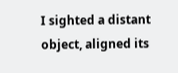I sighted a distant object, aligned its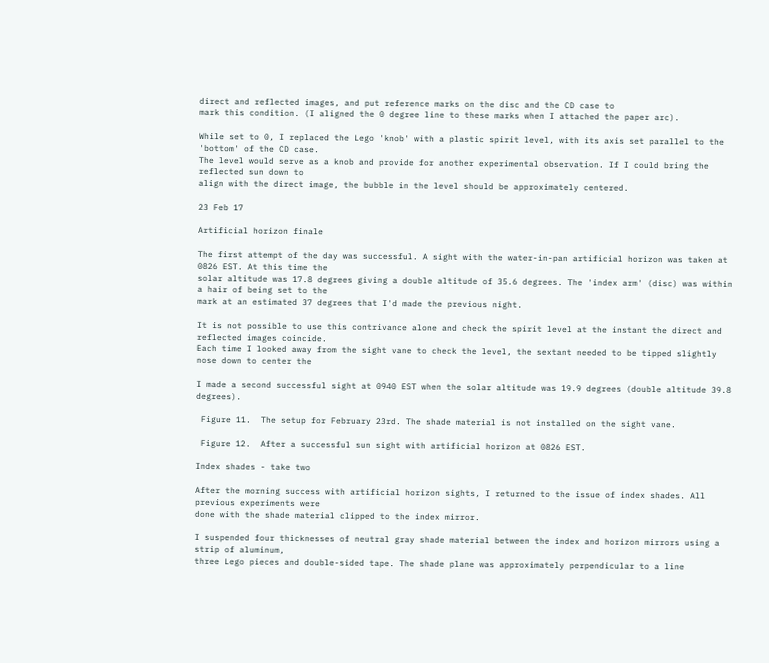direct and reflected images, and put reference marks on the disc and the CD case to
mark this condition. (I aligned the 0 degree line to these marks when I attached the paper arc).

While set to 0, I replaced the Lego 'knob' with a plastic spirit level, with its axis set parallel to the 'bottom' of the CD case.
The level would serve as a knob and provide for another experimental observation. If I could bring the reflected sun down to
align with the direct image, the bubble in the level should be approximately centered.

23 Feb 17

Artificial horizon finale

The first attempt of the day was successful. A sight with the water-in-pan artificial horizon was taken at 0826 EST. At this time the
solar altitude was 17.8 degrees giving a double altitude of 35.6 degrees. The 'index arm' (disc) was within a hair of being set to the
mark at an estimated 37 degrees that I'd made the previous night.

It is not possible to use this contrivance alone and check the spirit level at the instant the direct and reflected images coincide.
Each time I looked away from the sight vane to check the level, the sextant needed to be tipped slightly nose down to center the

I made a second successful sight at 0940 EST when the solar altitude was 19.9 degrees (double altitude 39.8 degrees).

 Figure 11.  The setup for February 23rd. The shade material is not installed on the sight vane.

 Figure 12.  After a successful sun sight with artificial horizon at 0826 EST.

Index shades - take two

After the morning success with artificial horizon sights, I returned to the issue of index shades. All previous experiments were
done with the shade material clipped to the index mirror.

I suspended four thicknesses of neutral gray shade material between the index and horizon mirrors using a strip of aluminum,
three Lego pieces and double-sided tape. The shade plane was approximately perpendicular to a line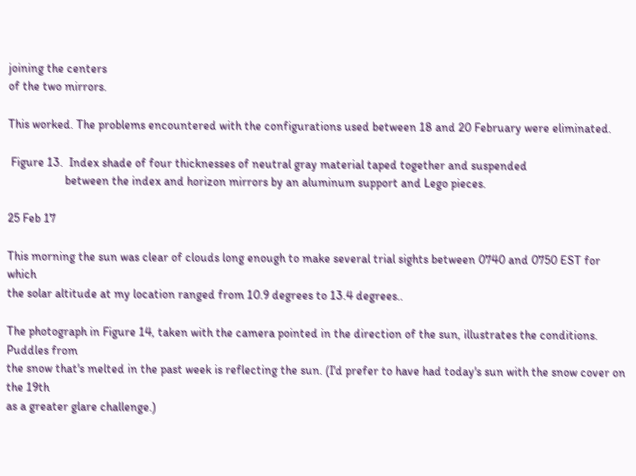joining the centers
of the two mirrors.

This worked. The problems encountered with the configurations used between 18 and 20 February were eliminated.

 Figure 13.  Index shade of four thicknesses of neutral gray material taped together and suspended
                   between the index and horizon mirrors by an aluminum support and Lego pieces.

25 Feb 17

This morning the sun was clear of clouds long enough to make several trial sights between 0740 and 0750 EST for which
the solar altitude at my location ranged from 10.9 degrees to 13.4 degrees..

The photograph in Figure 14, taken with the camera pointed in the direction of the sun, illustrates the conditions. Puddles from
the snow that's melted in the past week is reflecting the sun. (I'd prefer to have had today's sun with the snow cover on the 19th
as a greater glare challenge.)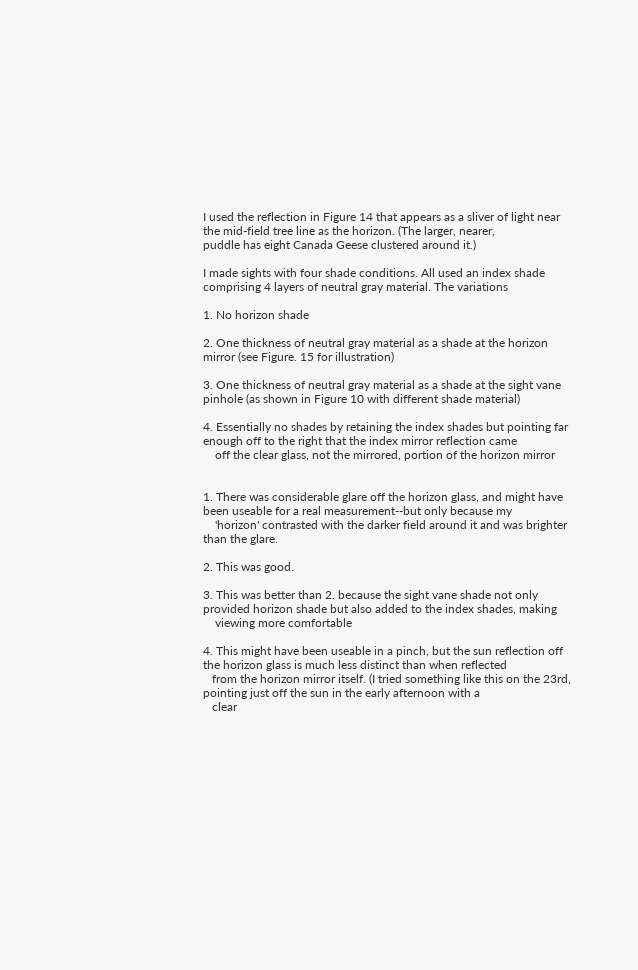I used the reflection in Figure 14 that appears as a sliver of light near the mid-field tree line as the horizon. (The larger, nearer,
puddle has eight Canada Geese clustered around it.)

I made sights with four shade conditions. All used an index shade comprising 4 layers of neutral gray material. The variations

1. No horizon shade

2. One thickness of neutral gray material as a shade at the horizon mirror (see Figure. 15 for illustration)

3. One thickness of neutral gray material as a shade at the sight vane pinhole (as shown in Figure 10 with different shade material)

4. Essentially no shades by retaining the index shades but pointing far enough off to the right that the index mirror reflection came
    off the clear glass, not the mirrored, portion of the horizon mirror


1. There was considerable glare off the horizon glass, and might have been useable for a real measurement--but only because my
    'horizon' contrasted with the darker field around it and was brighter than the glare.

2. This was good.

3. This was better than 2. because the sight vane shade not only provided horizon shade but also added to the index shades, making
    viewing more comfortable

4. This might have been useable in a pinch, but the sun reflection off the horizon glass is much less distinct than when reflected
   from the horizon mirror itself. (I tried something like this on the 23rd, pointing just off the sun in the early afternoon with a
   clear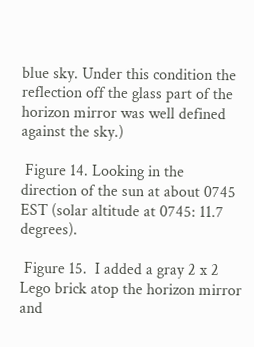blue sky. Under this condition the reflection off the glass part of the horizon mirror was well defined against the sky.)

 Figure 14. Looking in the direction of the sun at about 0745 EST (solar altitude at 0745: 11.7 degrees).

 Figure 15.  I added a gray 2 x 2 Lego brick atop the horizon mirror and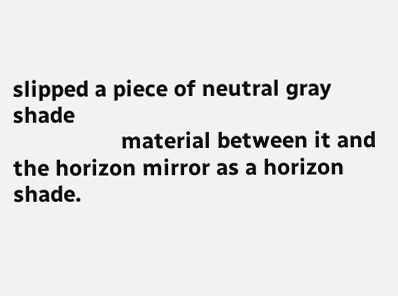slipped a piece of neutral gray shade
                  material between it and the horizon mirror as a horizon shade.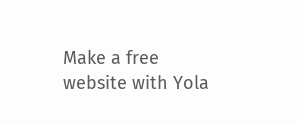Make a free website with Yola